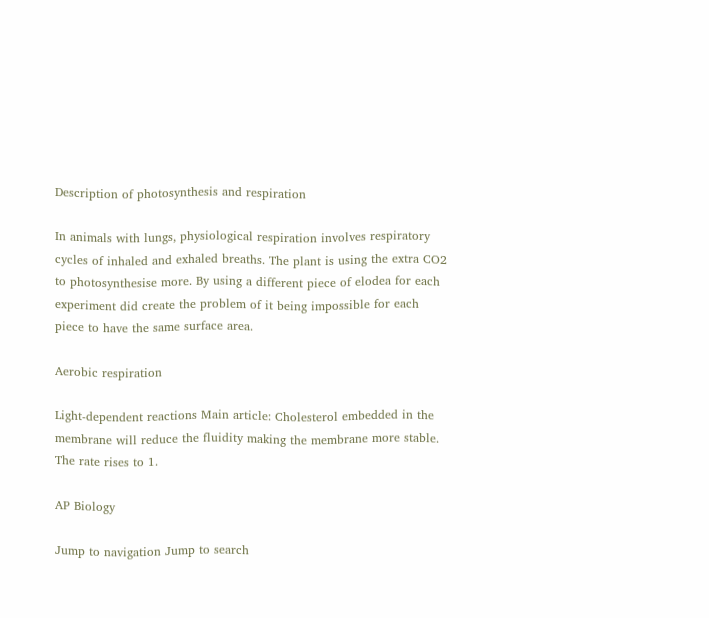Description of photosynthesis and respiration

In animals with lungs, physiological respiration involves respiratory cycles of inhaled and exhaled breaths. The plant is using the extra CO2 to photosynthesise more. By using a different piece of elodea for each experiment did create the problem of it being impossible for each piece to have the same surface area.

Aerobic respiration

Light-dependent reactions Main article: Cholesterol embedded in the membrane will reduce the fluidity making the membrane more stable. The rate rises to 1.

AP Biology

Jump to navigation Jump to search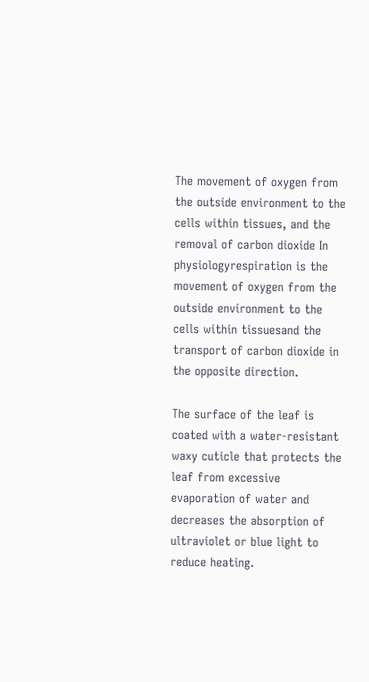The movement of oxygen from the outside environment to the cells within tissues, and the removal of carbon dioxide In physiologyrespiration is the movement of oxygen from the outside environment to the cells within tissuesand the transport of carbon dioxide in the opposite direction.

The surface of the leaf is coated with a water-resistant waxy cuticle that protects the leaf from excessive evaporation of water and decreases the absorption of ultraviolet or blue light to reduce heating.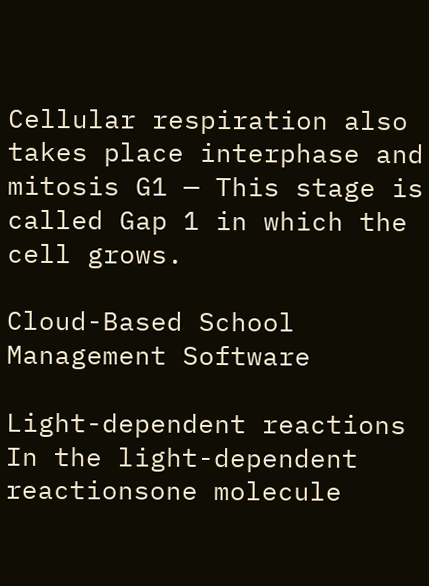Cellular respiration also takes place interphase and mitosis G1 — This stage is called Gap 1 in which the cell grows.

Cloud-Based School Management Software

Light-dependent reactions In the light-dependent reactionsone molecule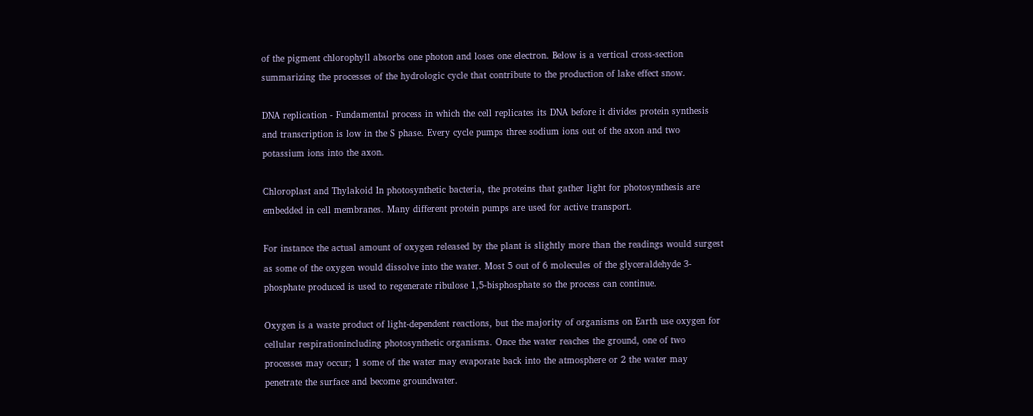of the pigment chlorophyll absorbs one photon and loses one electron. Below is a vertical cross-section summarizing the processes of the hydrologic cycle that contribute to the production of lake effect snow.

DNA replication - Fundamental process in which the cell replicates its DNA before it divides protein synthesis and transcription is low in the S phase. Every cycle pumps three sodium ions out of the axon and two potassium ions into the axon.

Chloroplast and Thylakoid In photosynthetic bacteria, the proteins that gather light for photosynthesis are embedded in cell membranes. Many different protein pumps are used for active transport.

For instance the actual amount of oxygen released by the plant is slightly more than the readings would surgest as some of the oxygen would dissolve into the water. Most 5 out of 6 molecules of the glyceraldehyde 3-phosphate produced is used to regenerate ribulose 1,5-bisphosphate so the process can continue.

Oxygen is a waste product of light-dependent reactions, but the majority of organisms on Earth use oxygen for cellular respirationincluding photosynthetic organisms. Once the water reaches the ground, one of two processes may occur; 1 some of the water may evaporate back into the atmosphere or 2 the water may penetrate the surface and become groundwater.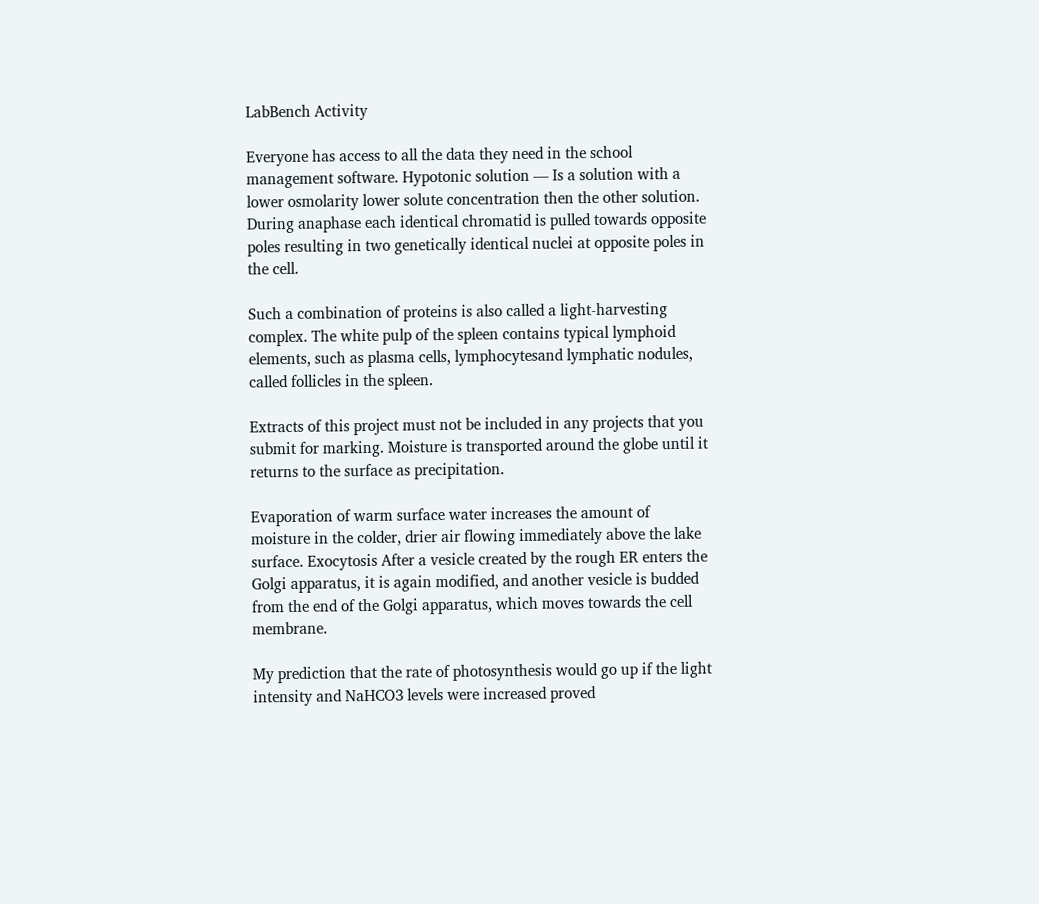LabBench Activity

Everyone has access to all the data they need in the school management software. Hypotonic solution — Is a solution with a lower osmolarity lower solute concentration then the other solution. During anaphase each identical chromatid is pulled towards opposite poles resulting in two genetically identical nuclei at opposite poles in the cell.

Such a combination of proteins is also called a light-harvesting complex. The white pulp of the spleen contains typical lymphoid elements, such as plasma cells, lymphocytesand lymphatic nodules, called follicles in the spleen.

Extracts of this project must not be included in any projects that you submit for marking. Moisture is transported around the globe until it returns to the surface as precipitation.

Evaporation of warm surface water increases the amount of moisture in the colder, drier air flowing immediately above the lake surface. Exocytosis After a vesicle created by the rough ER enters the Golgi apparatus, it is again modified, and another vesicle is budded from the end of the Golgi apparatus, which moves towards the cell membrane.

My prediction that the rate of photosynthesis would go up if the light intensity and NaHCO3 levels were increased proved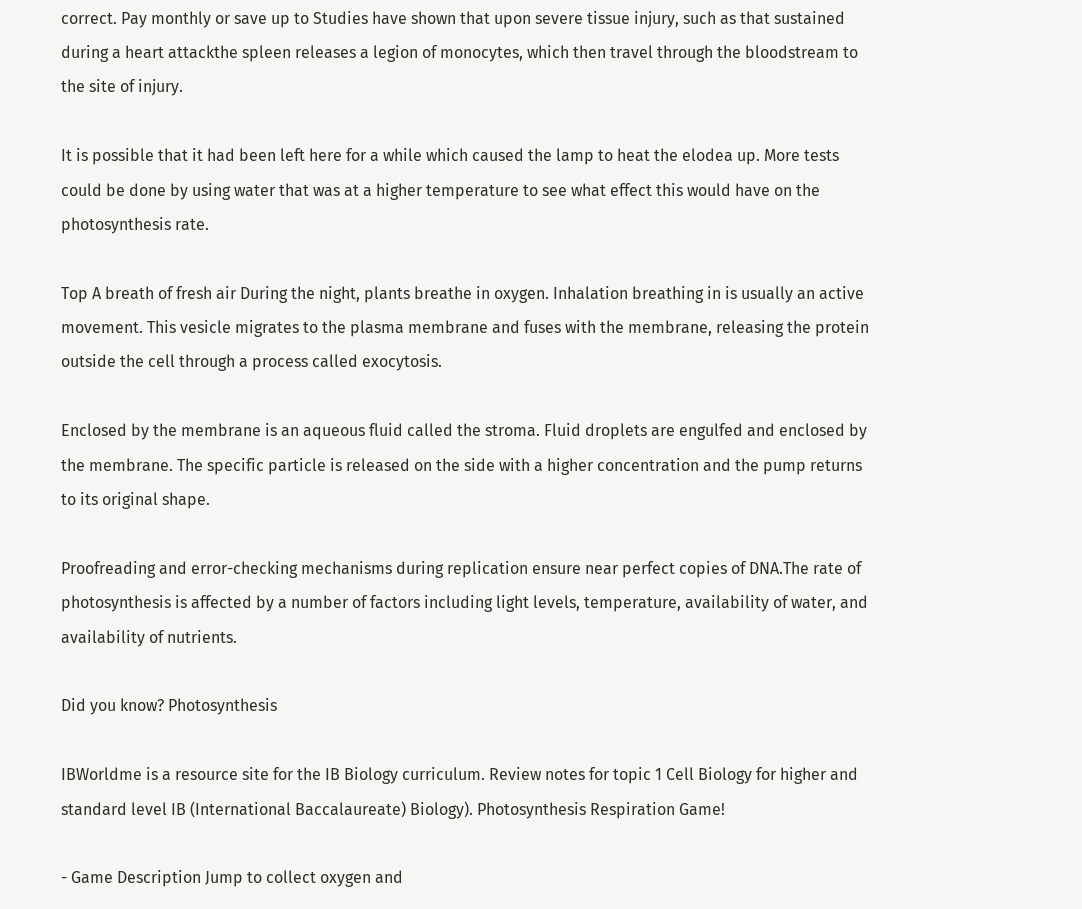correct. Pay monthly or save up to Studies have shown that upon severe tissue injury, such as that sustained during a heart attackthe spleen releases a legion of monocytes, which then travel through the bloodstream to the site of injury.

It is possible that it had been left here for a while which caused the lamp to heat the elodea up. More tests could be done by using water that was at a higher temperature to see what effect this would have on the photosynthesis rate.

Top A breath of fresh air During the night, plants breathe in oxygen. Inhalation breathing in is usually an active movement. This vesicle migrates to the plasma membrane and fuses with the membrane, releasing the protein outside the cell through a process called exocytosis.

Enclosed by the membrane is an aqueous fluid called the stroma. Fluid droplets are engulfed and enclosed by the membrane. The specific particle is released on the side with a higher concentration and the pump returns to its original shape.

Proofreading and error-checking mechanisms during replication ensure near perfect copies of DNA.The rate of photosynthesis is affected by a number of factors including light levels, temperature, availability of water, and availability of nutrients.

Did you know? Photosynthesis

IBWorldme is a resource site for the IB Biology curriculum. Review notes for topic 1 Cell Biology for higher and standard level IB (International Baccalaureate) Biology). Photosynthesis Respiration Game!

- Game Description Jump to collect oxygen and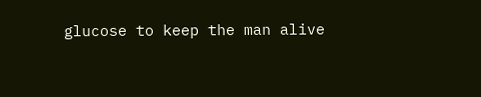glucose to keep the man alive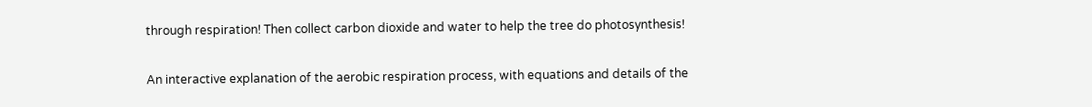through respiration! Then collect carbon dioxide and water to help the tree do photosynthesis!

An interactive explanation of the aerobic respiration process, with equations and details of the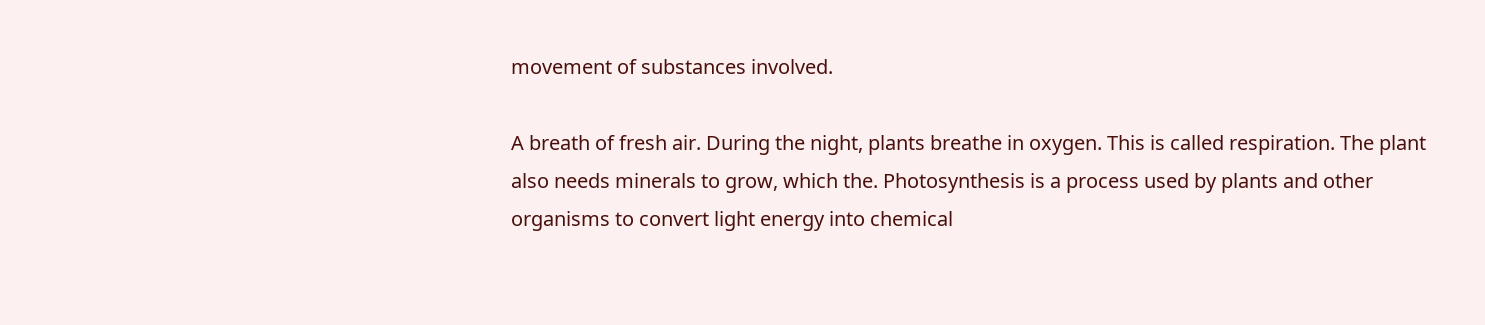movement of substances involved.

A breath of fresh air. During the night, plants breathe in oxygen. This is called respiration. The plant also needs minerals to grow, which the. Photosynthesis is a process used by plants and other organisms to convert light energy into chemical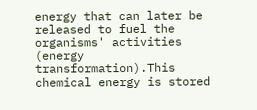energy that can later be released to fuel the organisms' activities (energy transformation).This chemical energy is stored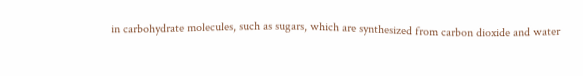in carbohydrate molecules, such as sugars, which are synthesized from carbon dioxide and water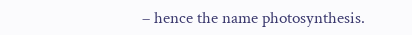– hence the name photosynthesis.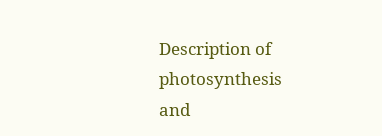Description of photosynthesis and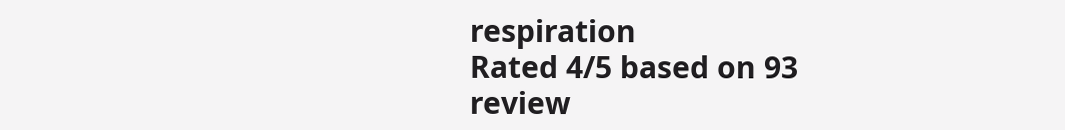respiration
Rated 4/5 based on 93 review